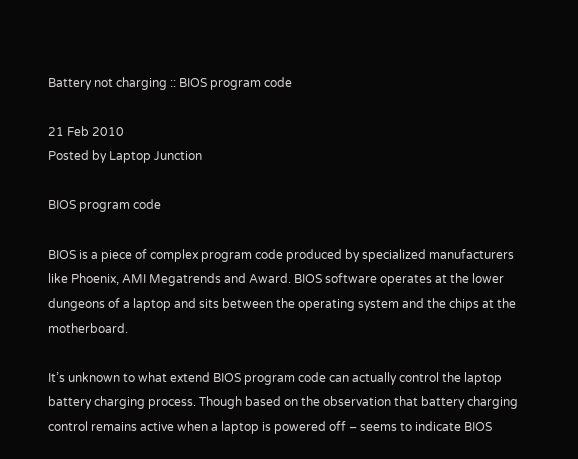Battery not charging :: BIOS program code

21 Feb 2010
Posted by Laptop Junction

BIOS program code

BIOS is a piece of complex program code produced by specialized manufacturers like Phoenix, AMI Megatrends and Award. BIOS software operates at the lower dungeons of a laptop and sits between the operating system and the chips at the motherboard.

It’s unknown to what extend BIOS program code can actually control the laptop battery charging process. Though based on the observation that battery charging control remains active when a laptop is powered off – seems to indicate BIOS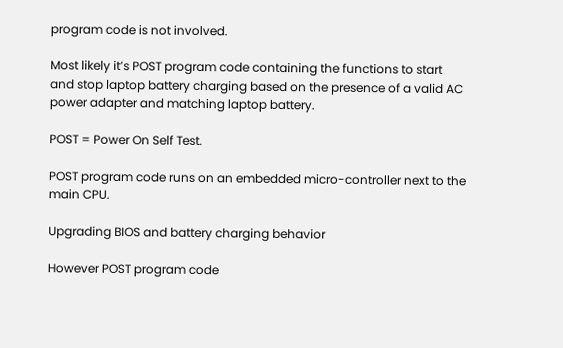program code is not involved.

Most likely it’s POST program code containing the functions to start and stop laptop battery charging based on the presence of a valid AC power adapter and matching laptop battery.

POST = Power On Self Test.

POST program code runs on an embedded micro-controller next to the main CPU.

Upgrading BIOS and battery charging behavior

However POST program code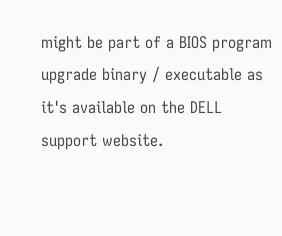might be part of a BIOS program upgrade binary / executable as it's available on the DELL support website.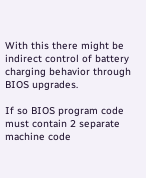With this there might be indirect control of battery charging behavior through BIOS upgrades.

If so BIOS program code must contain 2 separate machine code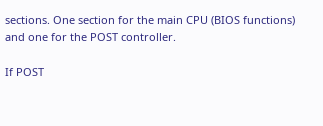sections. One section for the main CPU (BIOS functions) and one for the POST controller.

If POST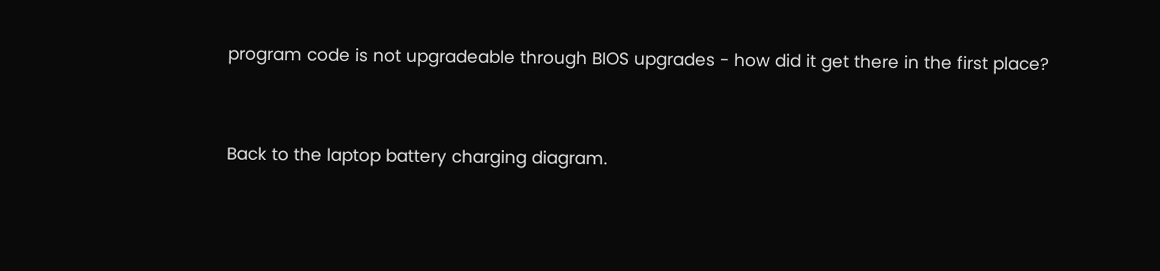program code is not upgradeable through BIOS upgrades - how did it get there in the first place?


Back to the laptop battery charging diagram.